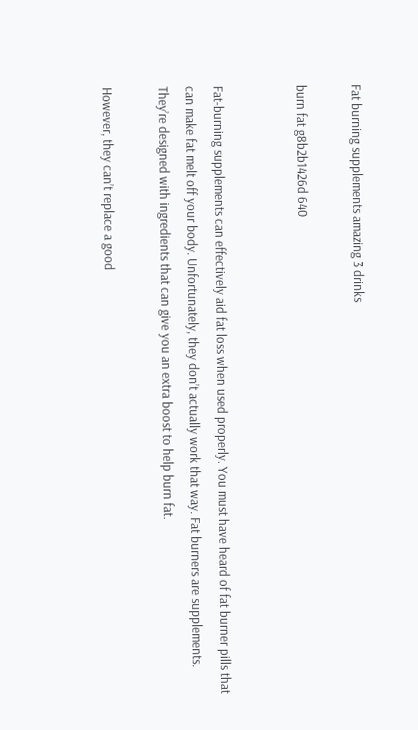Fat burning supplements amazing 3 drinks

burn fat g8b2b1426d 640


Fat-burning supplements can effectively aid fat loss when used properly. You must have heard of fat burner pills that can make fat melt off your body. Unfortunately, they don’t actually work that way. Fat burners are supplements. They’re designed with ingredients that can give you an extra boost to help burn fat.

However, they can’t replace a good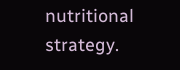nutritional strategy.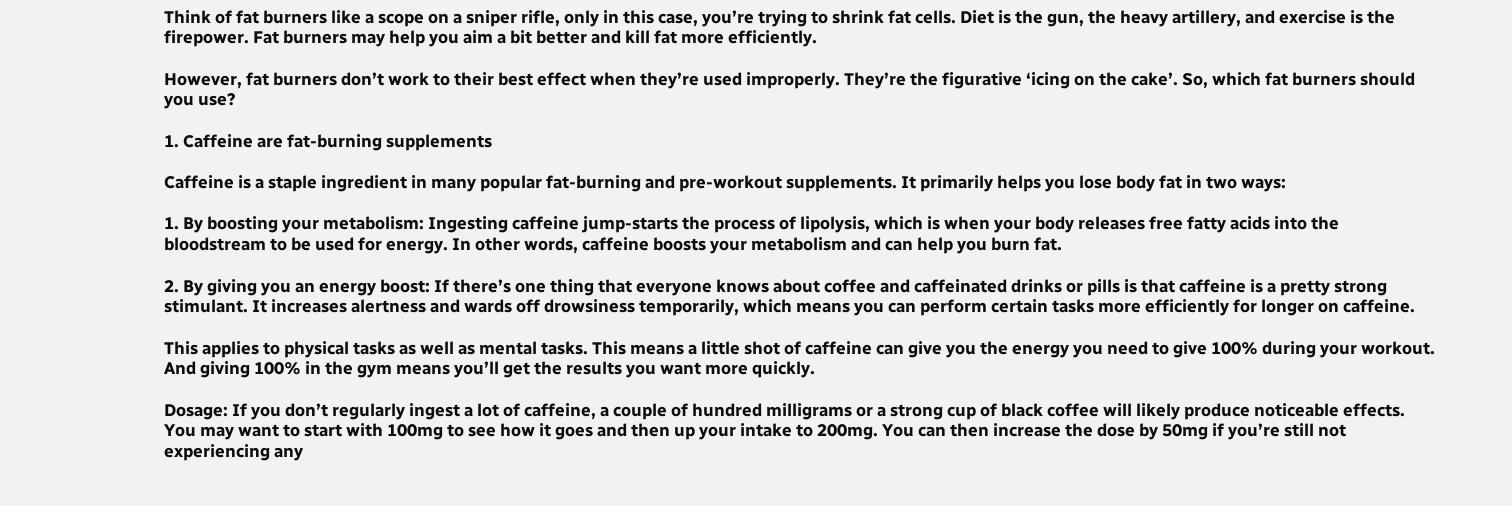Think of fat burners like a scope on a sniper rifle, only in this case, you’re trying to shrink fat cells. Diet is the gun, the heavy artillery, and exercise is the firepower. Fat burners may help you aim a bit better and kill fat more efficiently.

However, fat burners don’t work to their best effect when they’re used improperly. They’re the figurative ‘icing on the cake’. So, which fat burners should you use?

1. Caffeine are fat-burning supplements

Caffeine is a staple ingredient in many popular fat-burning and pre-workout supplements. It primarily helps you lose body fat in two ways:

1. By boosting your metabolism: Ingesting caffeine jump-starts the process of lipolysis, which is when your body releases free fatty acids into the bloodstream to be used for energy. In other words, caffeine boosts your metabolism and can help you burn fat.

2. By giving you an energy boost: If there’s one thing that everyone knows about coffee and caffeinated drinks or pills is that caffeine is a pretty strong stimulant. It increases alertness and wards off drowsiness temporarily, which means you can perform certain tasks more efficiently for longer on caffeine.

This applies to physical tasks as well as mental tasks. This means a little shot of caffeine can give you the energy you need to give 100% during your workout. And giving 100% in the gym means you’ll get the results you want more quickly.

Dosage: If you don’t regularly ingest a lot of caffeine, a couple of hundred milligrams or a strong cup of black coffee will likely produce noticeable effects. You may want to start with 100mg to see how it goes and then up your intake to 200mg. You can then increase the dose by 50mg if you’re still not experiencing any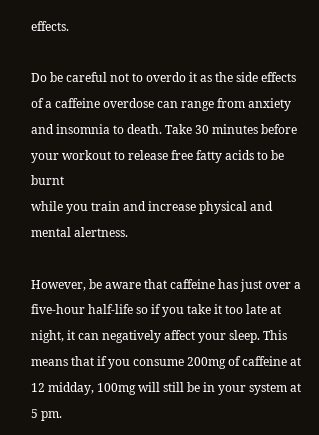effects.

Do be careful not to overdo it as the side effects of a caffeine overdose can range from anxiety and insomnia to death. Take 30 minutes before your workout to release free fatty acids to be burnt
while you train and increase physical and mental alertness.

However, be aware that caffeine has just over a five-hour half-life so if you take it too late at night, it can negatively affect your sleep. This means that if you consume 200mg of caffeine at 12 midday, 100mg will still be in your system at 5 pm.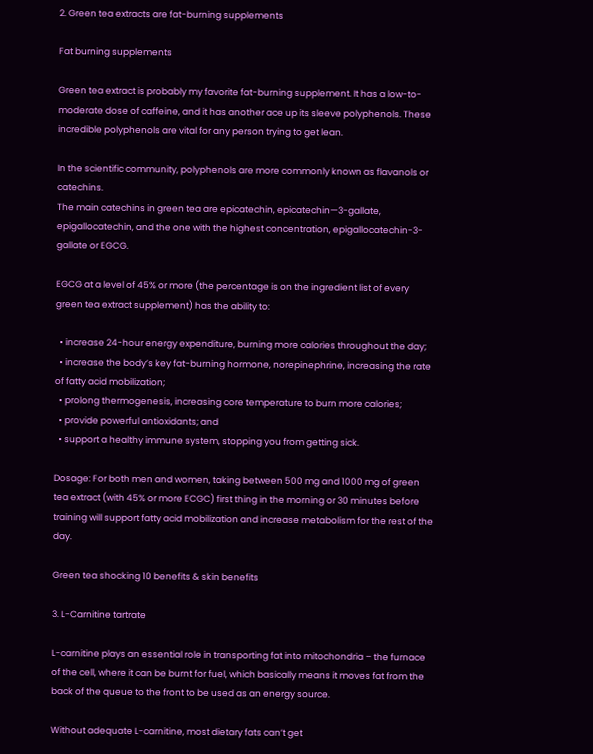2. Green tea extracts are fat-burning supplements

Fat burning supplements

Green tea extract is probably my favorite fat-burning supplement. It has a low-to-moderate dose of caffeine, and it has another ace up its sleeve polyphenols. These incredible polyphenols are vital for any person trying to get lean.

In the scientific community, polyphenols are more commonly known as flavanols or catechins.
The main catechins in green tea are epicatechin, epicatechin—3-gallate, epigallocatechin, and the one with the highest concentration, epigallocatechin-3-gallate or EGCG.

EGCG at a level of 45% or more (the percentage is on the ingredient list of every green tea extract supplement) has the ability to:

  • increase 24-hour energy expenditure, burning more calories throughout the day;
  • increase the body’s key fat-burning hormone, norepinephrine, increasing the rate of fatty acid mobilization;
  • prolong thermogenesis, increasing core temperature to burn more calories;
  • provide powerful antioxidants; and
  • support a healthy immune system, stopping you from getting sick.

Dosage: For both men and women, taking between 500 mg and 1000 mg of green tea extract (with 45% or more ECGC) first thing in the morning or 30 minutes before training will support fatty acid mobilization and increase metabolism for the rest of the day.

Green tea shocking 10 benefits & skin benefits

3. L-Carnitine tartrate

L-carnitine plays an essential role in transporting fat into mitochondria – the furnace of the cell, where it can be burnt for fuel, which basically means it moves fat from the back of the queue to the front to be used as an energy source.

Without adequate L-carnitine, most dietary fats can’t get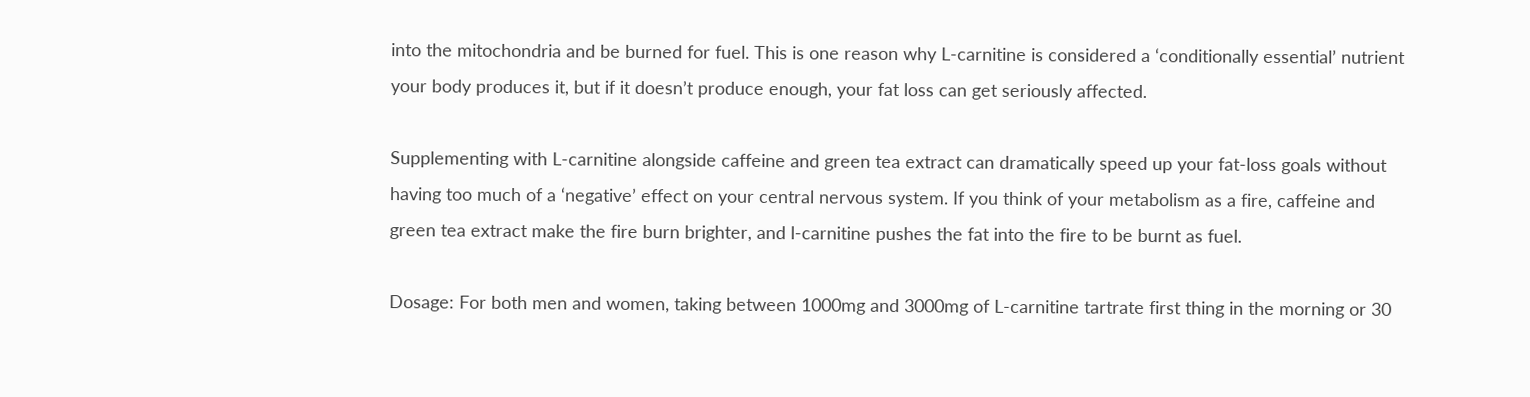into the mitochondria and be burned for fuel. This is one reason why L-carnitine is considered a ‘conditionally essential’ nutrient your body produces it, but if it doesn’t produce enough, your fat loss can get seriously affected.

Supplementing with L-carnitine alongside caffeine and green tea extract can dramatically speed up your fat-loss goals without having too much of a ‘negative’ effect on your central nervous system. If you think of your metabolism as a fire, caffeine and green tea extract make the fire burn brighter, and l-carnitine pushes the fat into the fire to be burnt as fuel.

Dosage: For both men and women, taking between 1000mg and 3000mg of L-carnitine tartrate first thing in the morning or 30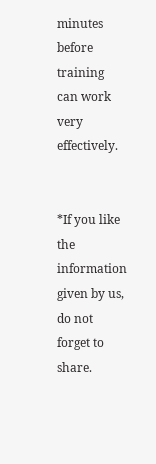minutes before training can work very effectively.


*If you like the information given by us, do not forget to share.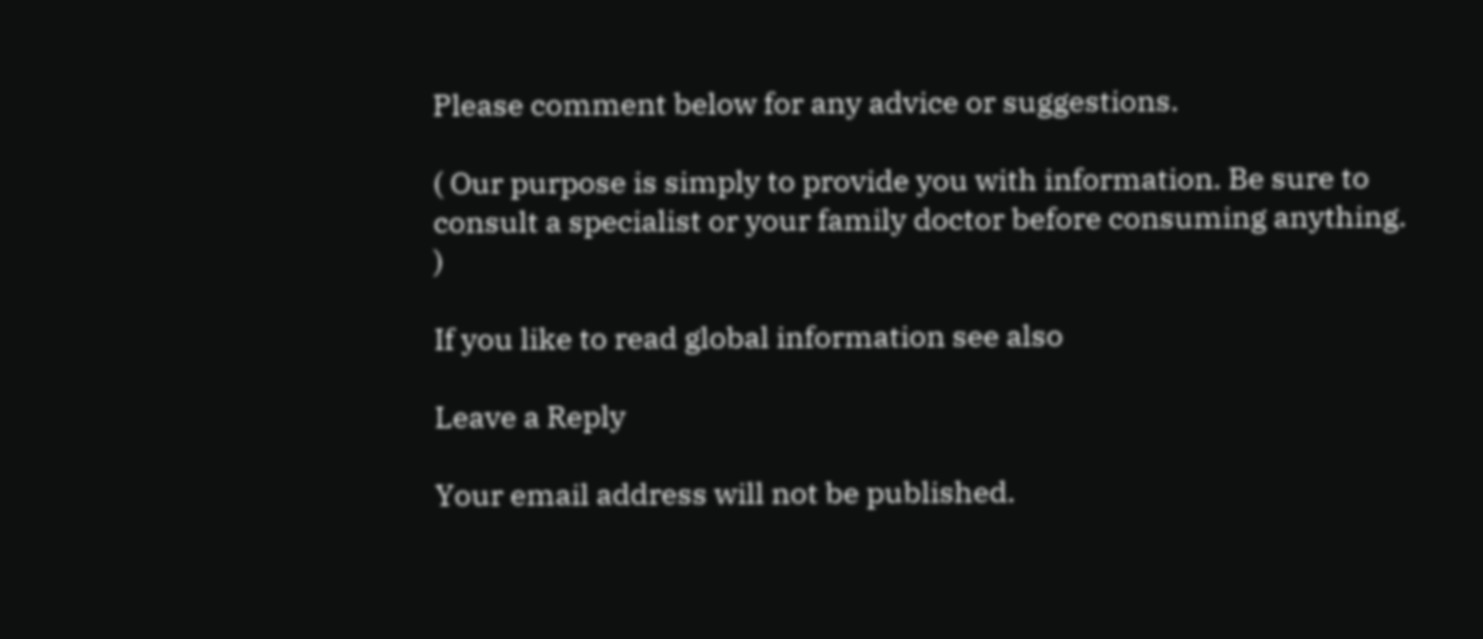Please comment below for any advice or suggestions.

( Our purpose is simply to provide you with information. Be sure to consult a specialist or your family doctor before consuming anything. )

If you like to read global information see also

Leave a Reply

Your email address will not be published.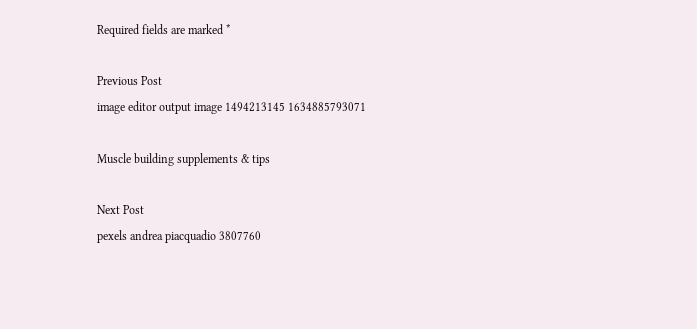Required fields are marked *

Previous Post
image editor output image 1494213145 1634885793071

Muscle building supplements & tips

Next Post
pexels andrea piacquadio 3807760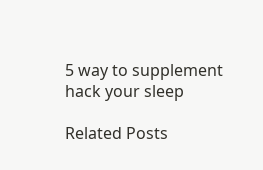5 way to supplement hack your sleep

Related Posts